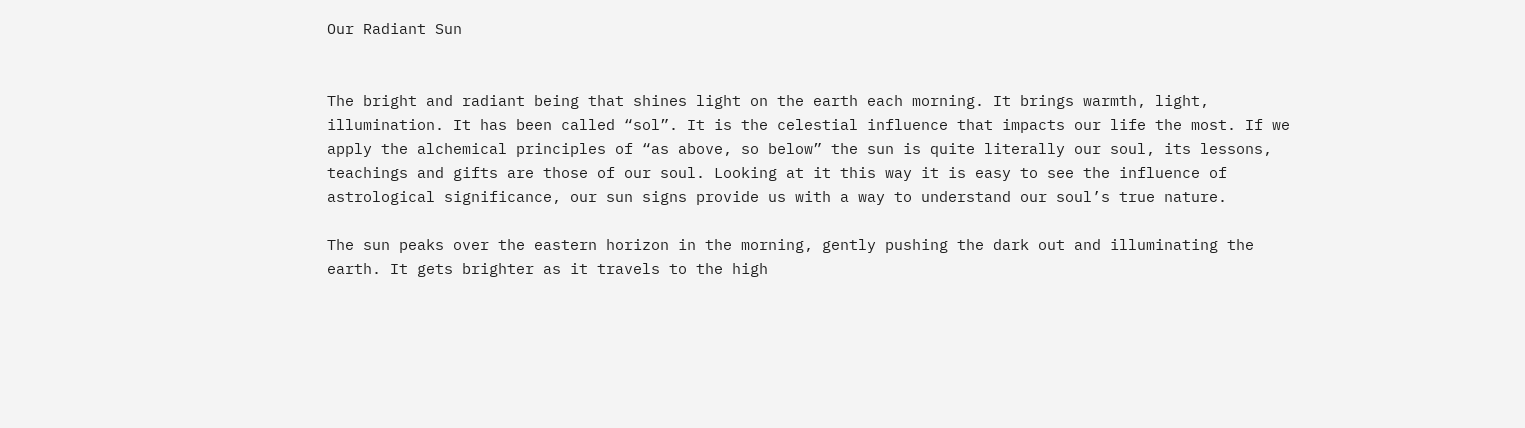Our Radiant Sun


The bright and radiant being that shines light on the earth each morning. It brings warmth, light, illumination. It has been called “sol”. It is the celestial influence that impacts our life the most. If we apply the alchemical principles of “as above, so below” the sun is quite literally our soul, its lessons, teachings and gifts are those of our soul. Looking at it this way it is easy to see the influence of astrological significance, our sun signs provide us with a way to understand our soul’s true nature.

The sun peaks over the eastern horizon in the morning, gently pushing the dark out and illuminating the earth. It gets brighter as it travels to the high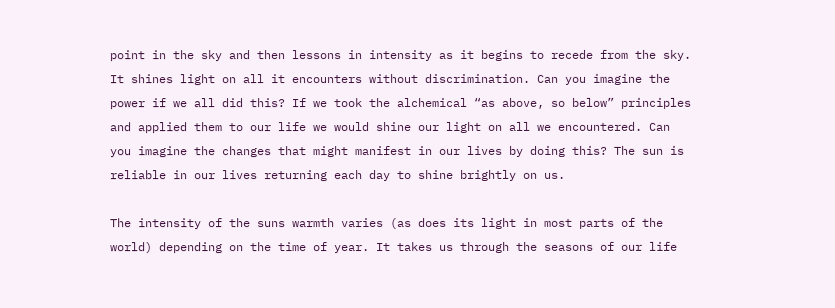point in the sky and then lessons in intensity as it begins to recede from the sky. It shines light on all it encounters without discrimination. Can you imagine the power if we all did this? If we took the alchemical “as above, so below” principles and applied them to our life we would shine our light on all we encountered. Can you imagine the changes that might manifest in our lives by doing this? The sun is reliable in our lives returning each day to shine brightly on us.

The intensity of the suns warmth varies (as does its light in most parts of the world) depending on the time of year. It takes us through the seasons of our life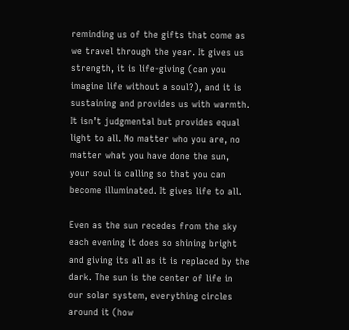reminding us of the gifts that come as we travel through the year. It gives us strength, it is life-giving (can you imagine life without a soul?), and it is sustaining and provides us with warmth. It isn’t judgmental but provides equal light to all. No matter who you are, no matter what you have done the sun, your soul is calling so that you can become illuminated. It gives life to all.

Even as the sun recedes from the sky each evening it does so shining bright and giving its all as it is replaced by the dark. The sun is the center of life in our solar system, everything circles around it (how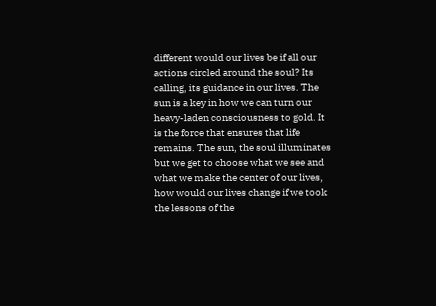different would our lives be if all our actions circled around the soul? Its calling, its guidance in our lives. The sun is a key in how we can turn our heavy-laden consciousness to gold. It is the force that ensures that life remains. The sun, the soul illuminates but we get to choose what we see and what we make the center of our lives, how would our lives change if we took the lessons of the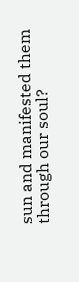sun and manifested them through our soul?